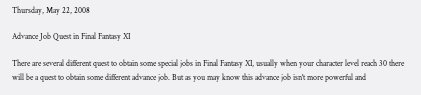Thursday, May 22, 2008

Advance Job Quest in Final Fantasy XI

There are several different quest to obtain some special jobs in Final Fantasy XI, usually when your character level reach 30 there will be a quest to obtain some different advance job. But as you may know this advance job isn't more powerful and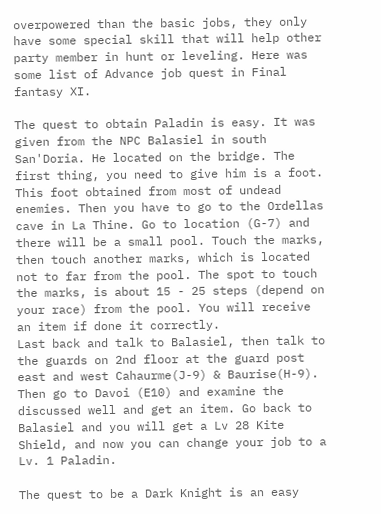overpowered than the basic jobs, they only have some special skill that will help other party member in hunt or leveling. Here was some list of Advance job quest in Final fantasy XI.

The quest to obtain Paladin is easy. It was given from the NPC Balasiel in south San'Doria. He located on the bridge. The first thing, you need to give him is a foot. This foot obtained from most of undead enemies. Then you have to go to the Ordellas cave in La Thine. Go to location (G-7) and there will be a small pool. Touch the marks, then touch another marks, which is located not to far from the pool. The spot to touch the marks, is about 15 - 25 steps (depend on your race) from the pool. You will receive an item if done it correctly.
Last back and talk to Balasiel, then talk to the guards on 2nd floor at the guard post east and west Cahaurme(J-9) & Baurise(H-9). Then go to Davoi (E10) and examine the discussed well and get an item. Go back to Balasiel and you will get a Lv 28 Kite Shield, and now you can change your job to a Lv. 1 Paladin.

The quest to be a Dark Knight is an easy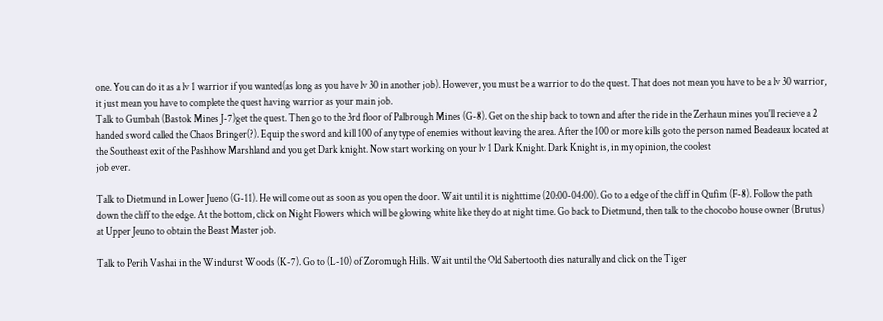one. You can do it as a lv 1 warrior if you wanted(as long as you have lv 30 in another job). However, you must be a warrior to do the quest. That does not mean you have to be a lv 30 warrior, it just mean you have to complete the quest having warrior as your main job.
Talk to Gumbah (Bastok Mines J-7)get the quest. Then go to the 3rd floor of Palbrough Mines (G-8). Get on the ship back to town and after the ride in the Zerhaun mines you'll recieve a 2 handed sword called the Chaos Bringer(?). Equip the sword and kill 100 of any type of enemies without leaving the area. After the 100 or more kills goto the person named Beadeaux located at the Southeast exit of the Pashhow Marshland and you get Dark knight. Now start working on your lv 1 Dark Knight. Dark Knight is, in my opinion, the coolest
job ever.

Talk to Dietmund in Lower Jueno (G-11). He will come out as soon as you open the door. Wait until it is nighttime (20:00-04:00). Go to a edge of the cliff in Qufim (F-8). Follow the path down the cliff to the edge. At the bottom, click on Night Flowers which will be glowing white like they do at night time. Go back to Dietmund, then talk to the chocobo house owner (Brutus) at Upper Jeuno to obtain the Beast Master job.

Talk to Perih Vashai in the Windurst Woods (K-7). Go to (L-10) of Zoromugh Hills. Wait until the Old Sabertooth dies naturally and click on the Tiger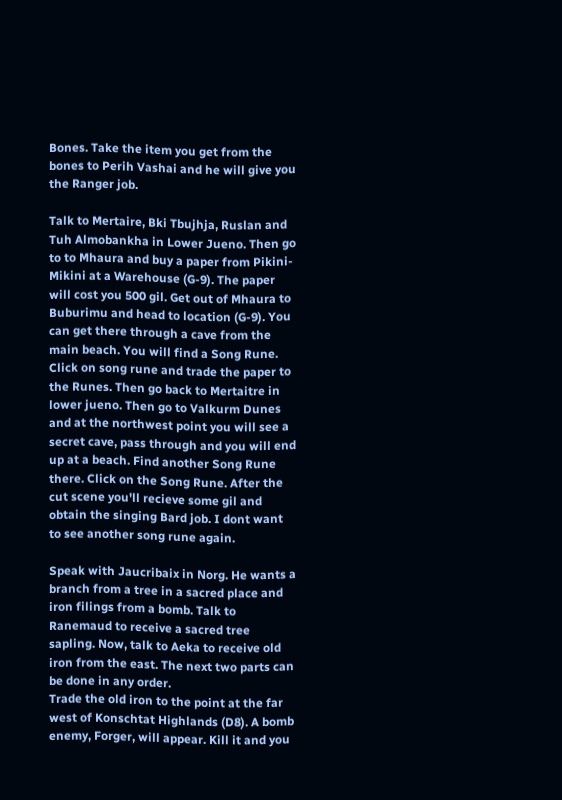Bones. Take the item you get from the bones to Perih Vashai and he will give you the Ranger job.

Talk to Mertaire, Bki Tbujhja, Ruslan and Tuh Almobankha in Lower Jueno. Then go to to Mhaura and buy a paper from Pikini-Mikini at a Warehouse (G-9). The paper will cost you 500 gil. Get out of Mhaura to Buburimu and head to location (G-9). You can get there through a cave from the main beach. You will find a Song Rune. Click on song rune and trade the paper to the Runes. Then go back to Mertaitre in lower jueno. Then go to Valkurm Dunes and at the northwest point you will see a secret cave, pass through and you will end up at a beach. Find another Song Rune there. Click on the Song Rune. After the cut scene you'll recieve some gil and obtain the singing Bard job. I dont want to see another song rune again.

Speak with Jaucribaix in Norg. He wants a branch from a tree in a sacred place and iron filings from a bomb. Talk to Ranemaud to receive a sacred tree sapling. Now, talk to Aeka to receive old iron from the east. The next two parts can be done in any order.
Trade the old iron to the point at the far west of Konschtat Highlands (D8). A bomb enemy, Forger, will appear. Kill it and you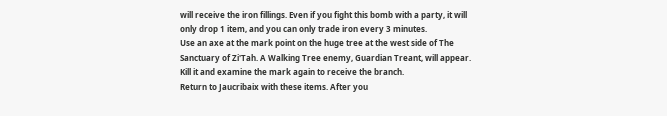will receive the iron fillings. Even if you fight this bomb with a party, it will only drop 1 item, and you can only trade iron every 3 minutes.
Use an axe at the mark point on the huge tree at the west side of The Sanctuary of Zi'Tah. A Walking Tree enemy, Guardian Treant, will appear. Kill it and examine the mark again to receive the branch.
Return to Jaucribaix with these items. After you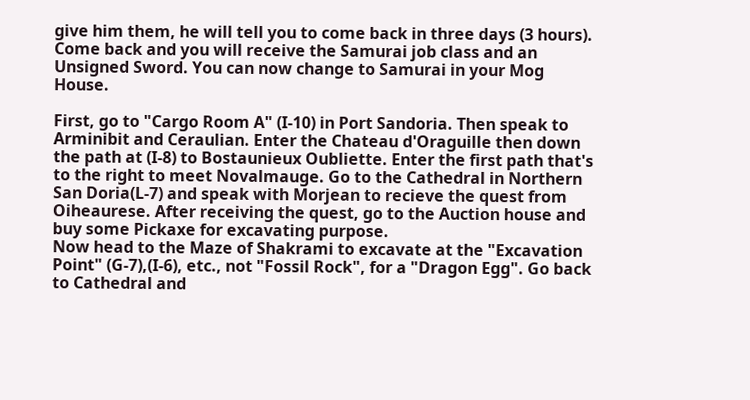give him them, he will tell you to come back in three days (3 hours). Come back and you will receive the Samurai job class and an Unsigned Sword. You can now change to Samurai in your Mog House.

First, go to "Cargo Room A" (I-10) in Port Sandoria. Then speak to Arminibit and Ceraulian. Enter the Chateau d'Oraguille then down the path at (I-8) to Bostaunieux Oubliette. Enter the first path that's to the right to meet Novalmauge. Go to the Cathedral in Northern San Doria(L-7) and speak with Morjean to recieve the quest from Oiheaurese. After receiving the quest, go to the Auction house and buy some Pickaxe for excavating purpose.
Now head to the Maze of Shakrami to excavate at the "Excavation Point" (G-7),(I-6), etc., not "Fossil Rock", for a "Dragon Egg". Go back to Cathedral and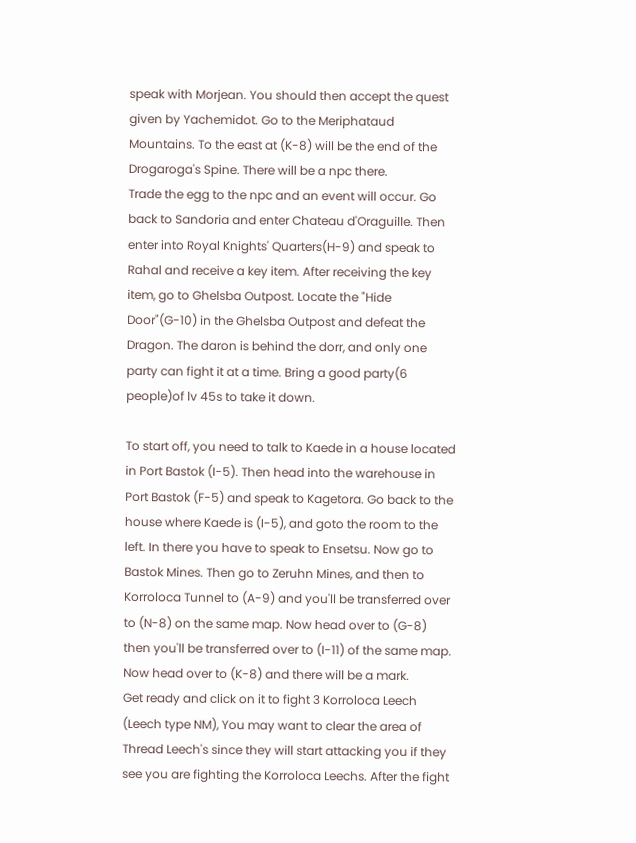speak with Morjean. You should then accept the quest given by Yachemidot. Go to the Meriphataud Mountains. To the east at (K-8) will be the end of the Drogaroga's Spine. There will be a npc there.
Trade the egg to the npc and an event will occur. Go back to Sandoria and enter Chateau d'Oraguille. Then enter into Royal Knights' Quarters(H-9) and speak to Rahal and receive a key item. After receiving the key item, go to Ghelsba Outpost. Locate the "Hide Door"(G-10) in the Ghelsba Outpost and defeat the Dragon. The daron is behind the dorr, and only one party can fight it at a time. Bring a good party(6 people)of lv 45s to take it down.

To start off, you need to talk to Kaede in a house located in Port Bastok (I-5). Then head into the warehouse in Port Bastok (F-5) and speak to Kagetora. Go back to the house where Kaede is (I-5), and goto the room to the left. In there you have to speak to Ensetsu. Now go to Bastok Mines. Then go to Zeruhn Mines, and then to Korroloca Tunnel to (A-9) and you'll be transferred over to (N-8) on the same map. Now head over to (G-8) then you'll be transferred over to (I-11) of the same map. Now head over to (K-8) and there will be a mark.
Get ready and click on it to fight 3 Korroloca Leech (Leech type NM), You may want to clear the area of Thread Leech's since they will start attacking you if they see you are fighting the Korroloca Leechs. After the fight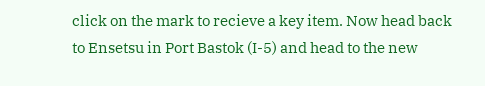click on the mark to recieve a key item. Now head back to Ensetsu in Port Bastok (I-5) and head to the new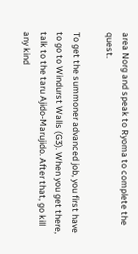area Norg and speak to Ryoma to complete the quest.

To get the summoner advanced job, you first have to go to Windurst Walls (G3). When you get there, talk to the taru Ajido-Marujido. After that, go kill any kind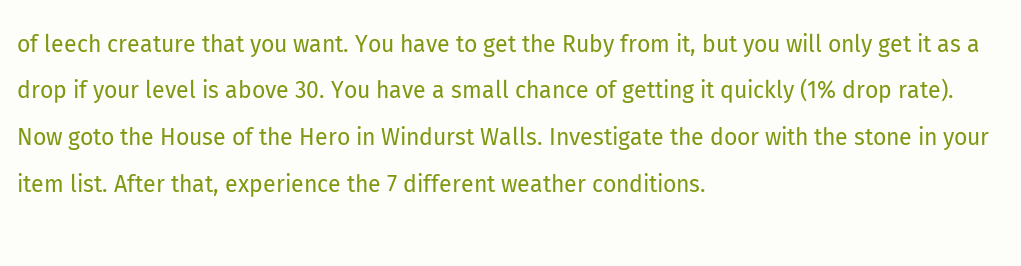of leech creature that you want. You have to get the Ruby from it, but you will only get it as a drop if your level is above 30. You have a small chance of getting it quickly (1% drop rate).
Now goto the House of the Hero in Windurst Walls. Investigate the door with the stone in your item list. After that, experience the 7 different weather conditions.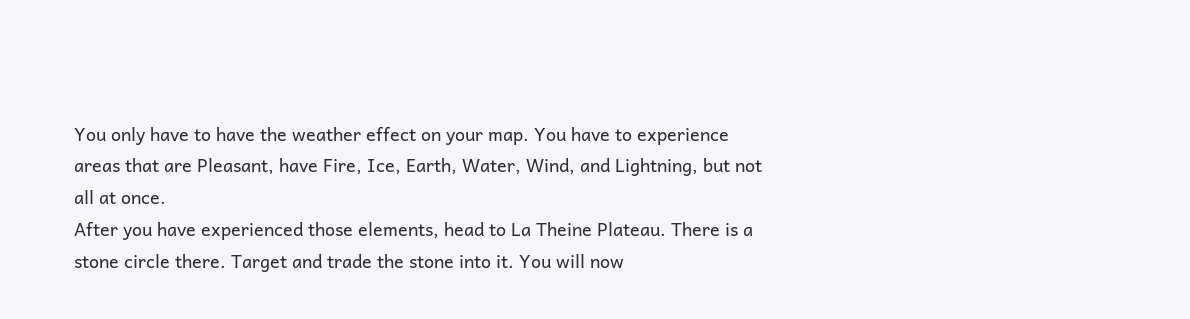You only have to have the weather effect on your map. You have to experience areas that are Pleasant, have Fire, Ice, Earth, Water, Wind, and Lightning, but not all at once.
After you have experienced those elements, head to La Theine Plateau. There is a stone circle there. Target and trade the stone into it. You will now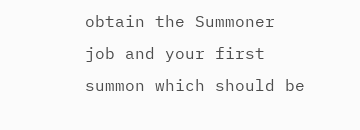obtain the Summoner job and your first summon which should be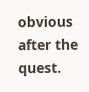obvious after the quest.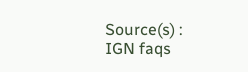Source(s) : IGN faqs